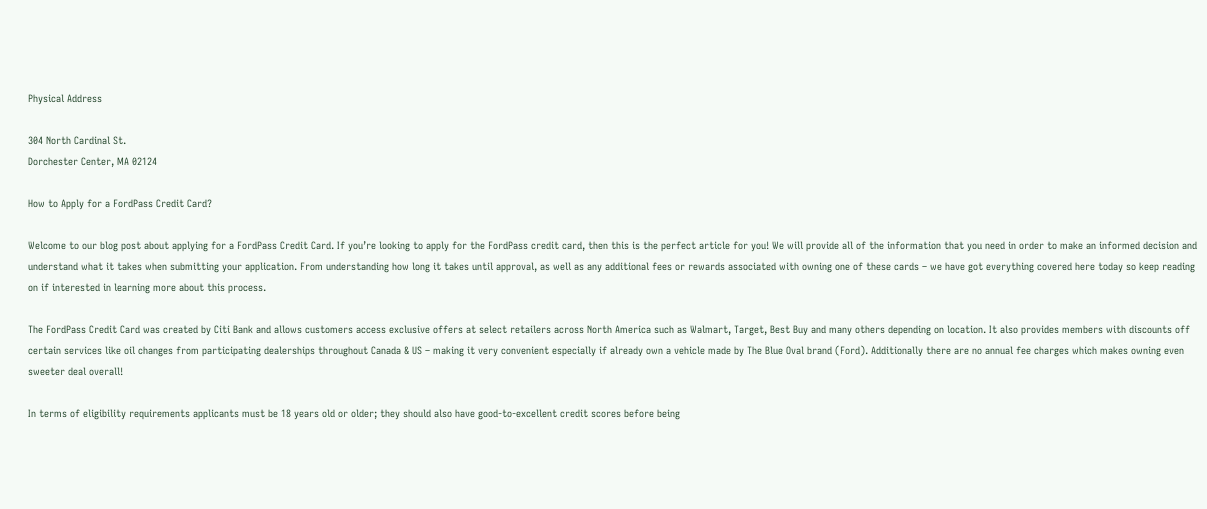Physical Address

304 North Cardinal St.
Dorchester Center, MA 02124

How to Apply for a FordPass Credit Card?

Welcome to our blog post about applying for a FordPass Credit Card. If you’re looking to apply for the FordPass credit card, then this is the perfect article for you! We will provide all of the information that you need in order to make an informed decision and understand what it takes when submitting your application. From understanding how long it takes until approval, as well as any additional fees or rewards associated with owning one of these cards – we have got everything covered here today so keep reading on if interested in learning more about this process.

The FordPass Credit Card was created by Citi Bank and allows customers access exclusive offers at select retailers across North America such as Walmart, Target, Best Buy and many others depending on location. It also provides members with discounts off certain services like oil changes from participating dealerships throughout Canada & US – making it very convenient especially if already own a vehicle made by The Blue Oval brand (Ford). Additionally there are no annual fee charges which makes owning even sweeter deal overall!

In terms of eligibility requirements applicants must be 18 years old or older; they should also have good-to-excellent credit scores before being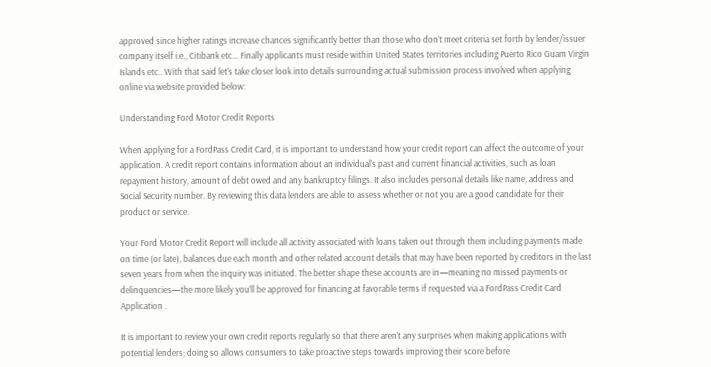approved since higher ratings increase chances significantly better than those who don’t meet criteria set forth by lender/issuer company itself i.e., Citibank etc… Finally applicants must reside within United States territories including Puerto Rico Guam Virgin Islands etc.. With that said let’s take closer look into details surrounding actual submission process involved when applying online via website provided below:

Understanding Ford Motor Credit Reports

When applying for a FordPass Credit Card, it is important to understand how your credit report can affect the outcome of your application. A credit report contains information about an individual’s past and current financial activities, such as loan repayment history, amount of debt owed and any bankruptcy filings. It also includes personal details like name, address and Social Security number. By reviewing this data lenders are able to assess whether or not you are a good candidate for their product or service.

Your Ford Motor Credit Report will include all activity associated with loans taken out through them including payments made on time (or late), balances due each month and other related account details that may have been reported by creditors in the last seven years from when the inquiry was initiated. The better shape these accounts are in—meaning no missed payments or delinquencies—the more likely you’ll be approved for financing at favorable terms if requested via a FordPass Credit Card Application .

It is important to review your own credit reports regularly so that there aren’t any surprises when making applications with potential lenders; doing so allows consumers to take proactive steps towards improving their score before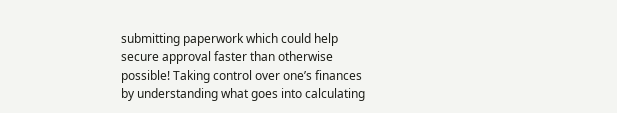submitting paperwork which could help secure approval faster than otherwise possible! Taking control over one’s finances by understanding what goes into calculating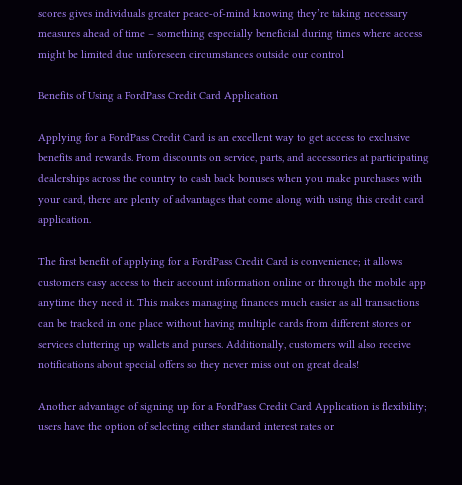scores gives individuals greater peace-of-mind knowing they’re taking necessary measures ahead of time – something especially beneficial during times where access might be limited due unforeseen circumstances outside our control

Benefits of Using a FordPass Credit Card Application

Applying for a FordPass Credit Card is an excellent way to get access to exclusive benefits and rewards. From discounts on service, parts, and accessories at participating dealerships across the country to cash back bonuses when you make purchases with your card, there are plenty of advantages that come along with using this credit card application.

The first benefit of applying for a FordPass Credit Card is convenience; it allows customers easy access to their account information online or through the mobile app anytime they need it. This makes managing finances much easier as all transactions can be tracked in one place without having multiple cards from different stores or services cluttering up wallets and purses. Additionally, customers will also receive notifications about special offers so they never miss out on great deals!

Another advantage of signing up for a FordPass Credit Card Application is flexibility; users have the option of selecting either standard interest rates or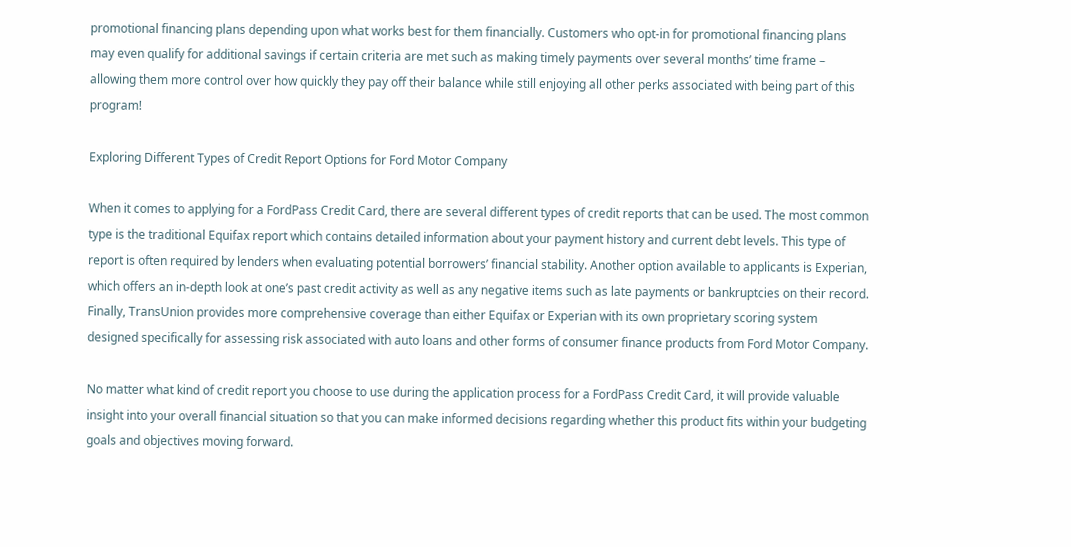promotional financing plans depending upon what works best for them financially. Customers who opt-in for promotional financing plans may even qualify for additional savings if certain criteria are met such as making timely payments over several months’ time frame – allowing them more control over how quickly they pay off their balance while still enjoying all other perks associated with being part of this program!

Exploring Different Types of Credit Report Options for Ford Motor Company

When it comes to applying for a FordPass Credit Card, there are several different types of credit reports that can be used. The most common type is the traditional Equifax report which contains detailed information about your payment history and current debt levels. This type of report is often required by lenders when evaluating potential borrowers’ financial stability. Another option available to applicants is Experian, which offers an in-depth look at one’s past credit activity as well as any negative items such as late payments or bankruptcies on their record. Finally, TransUnion provides more comprehensive coverage than either Equifax or Experian with its own proprietary scoring system designed specifically for assessing risk associated with auto loans and other forms of consumer finance products from Ford Motor Company.

No matter what kind of credit report you choose to use during the application process for a FordPass Credit Card, it will provide valuable insight into your overall financial situation so that you can make informed decisions regarding whether this product fits within your budgeting goals and objectives moving forward.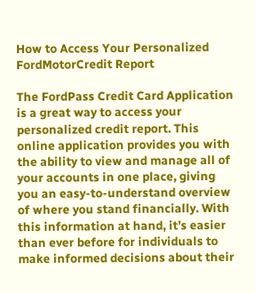How to Access Your Personalized FordMotorCredit Report

The FordPass Credit Card Application is a great way to access your personalized credit report. This online application provides you with the ability to view and manage all of your accounts in one place, giving you an easy-to-understand overview of where you stand financially. With this information at hand, it’s easier than ever before for individuals to make informed decisions about their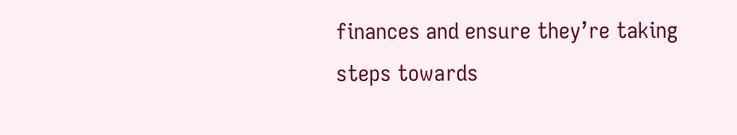finances and ensure they’re taking steps towards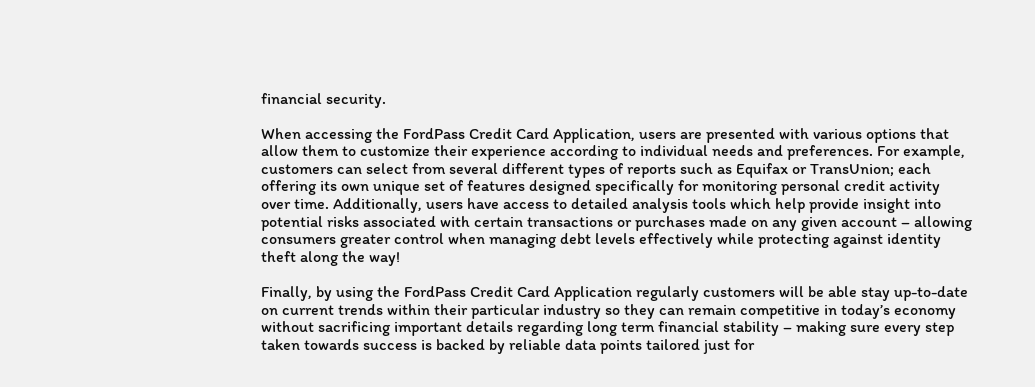financial security.

When accessing the FordPass Credit Card Application, users are presented with various options that allow them to customize their experience according to individual needs and preferences. For example, customers can select from several different types of reports such as Equifax or TransUnion; each offering its own unique set of features designed specifically for monitoring personal credit activity over time. Additionally, users have access to detailed analysis tools which help provide insight into potential risks associated with certain transactions or purchases made on any given account – allowing consumers greater control when managing debt levels effectively while protecting against identity theft along the way!

Finally, by using the FordPass Credit Card Application regularly customers will be able stay up-to-date on current trends within their particular industry so they can remain competitive in today’s economy without sacrificing important details regarding long term financial stability – making sure every step taken towards success is backed by reliable data points tailored just for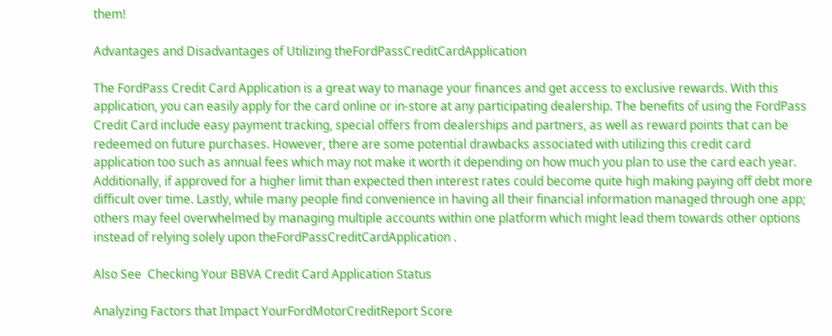them!

Advantages and Disadvantages of Utilizing theFordPassCreditCardApplication

The FordPass Credit Card Application is a great way to manage your finances and get access to exclusive rewards. With this application, you can easily apply for the card online or in-store at any participating dealership. The benefits of using the FordPass Credit Card include easy payment tracking, special offers from dealerships and partners, as well as reward points that can be redeemed on future purchases. However, there are some potential drawbacks associated with utilizing this credit card application too such as annual fees which may not make it worth it depending on how much you plan to use the card each year. Additionally, if approved for a higher limit than expected then interest rates could become quite high making paying off debt more difficult over time. Lastly, while many people find convenience in having all their financial information managed through one app; others may feel overwhelmed by managing multiple accounts within one platform which might lead them towards other options instead of relying solely upon theFordPassCreditCardApplication .

Also See  Checking Your BBVA Credit Card Application Status

Analyzing Factors that Impact YourFordMotorCreditReport Score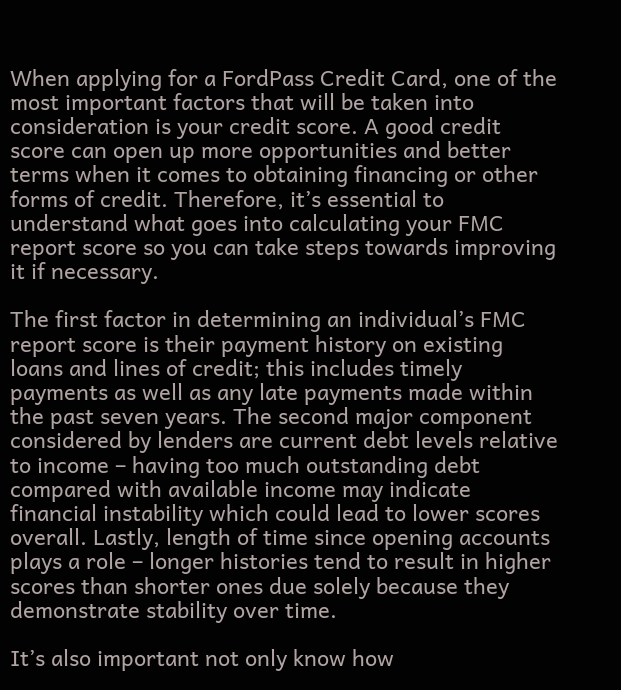When applying for a FordPass Credit Card, one of the most important factors that will be taken into consideration is your credit score. A good credit score can open up more opportunities and better terms when it comes to obtaining financing or other forms of credit. Therefore, it’s essential to understand what goes into calculating your FMC report score so you can take steps towards improving it if necessary.

The first factor in determining an individual’s FMC report score is their payment history on existing loans and lines of credit; this includes timely payments as well as any late payments made within the past seven years. The second major component considered by lenders are current debt levels relative to income – having too much outstanding debt compared with available income may indicate financial instability which could lead to lower scores overall. Lastly, length of time since opening accounts plays a role – longer histories tend to result in higher scores than shorter ones due solely because they demonstrate stability over time.

It’s also important not only know how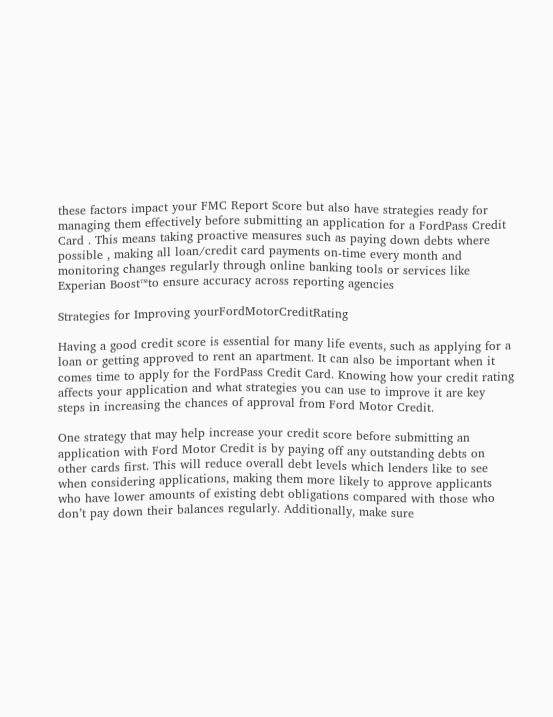these factors impact your FMC Report Score but also have strategies ready for managing them effectively before submitting an application for a FordPass Credit Card . This means taking proactive measures such as paying down debts where possible , making all loan/credit card payments on-time every month and monitoring changes regularly through online banking tools or services like Experian Boost™to ensure accuracy across reporting agencies

Strategies for Improving yourFordMotorCreditRating

Having a good credit score is essential for many life events, such as applying for a loan or getting approved to rent an apartment. It can also be important when it comes time to apply for the FordPass Credit Card. Knowing how your credit rating affects your application and what strategies you can use to improve it are key steps in increasing the chances of approval from Ford Motor Credit.

One strategy that may help increase your credit score before submitting an application with Ford Motor Credit is by paying off any outstanding debts on other cards first. This will reduce overall debt levels which lenders like to see when considering applications, making them more likely to approve applicants who have lower amounts of existing debt obligations compared with those who don’t pay down their balances regularly. Additionally, make sure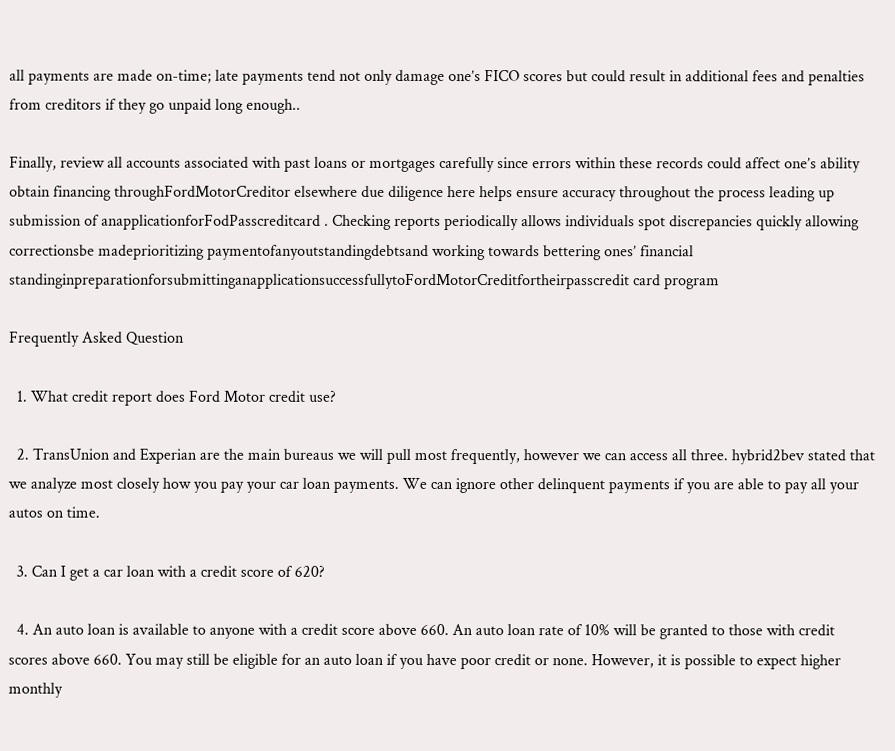all payments are made on-time; late payments tend not only damage one’s FICO scores but could result in additional fees and penalties from creditors if they go unpaid long enough..

Finally, review all accounts associated with past loans or mortgages carefully since errors within these records could affect one’s ability obtain financing throughFordMotorCreditor elsewhere due diligence here helps ensure accuracy throughout the process leading up submission of anapplicationforFodPasscreditcard . Checking reports periodically allows individuals spot discrepancies quickly allowing correctionsbe madeprioritizing paymentofanyoutstandingdebtsand working towards bettering ones’ financial standinginpreparationforsubmittinganapplicationsuccessfullytoFordMotorCreditfortheirpasscredit card program

Frequently Asked Question

  1. What credit report does Ford Motor credit use?

  2. TransUnion and Experian are the main bureaus we will pull most frequently, however we can access all three. hybrid2bev stated that we analyze most closely how you pay your car loan payments. We can ignore other delinquent payments if you are able to pay all your autos on time.

  3. Can I get a car loan with a credit score of 620?

  4. An auto loan is available to anyone with a credit score above 660. An auto loan rate of 10% will be granted to those with credit scores above 660. You may still be eligible for an auto loan if you have poor credit or none. However, it is possible to expect higher monthly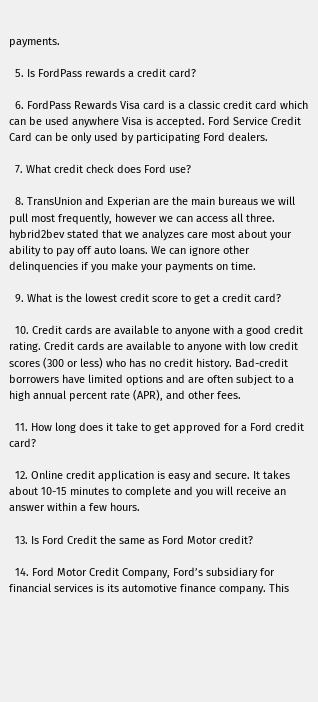payments.

  5. Is FordPass rewards a credit card?

  6. FordPass Rewards Visa card is a classic credit card which can be used anywhere Visa is accepted. Ford Service Credit Card can be only used by participating Ford dealers.

  7. What credit check does Ford use?

  8. TransUnion and Experian are the main bureaus we will pull most frequently, however we can access all three. hybrid2bev stated that we analyzes care most about your ability to pay off auto loans. We can ignore other delinquencies if you make your payments on time.

  9. What is the lowest credit score to get a credit card?

  10. Credit cards are available to anyone with a good credit rating. Credit cards are available to anyone with low credit scores (300 or less) who has no credit history. Bad-credit borrowers have limited options and are often subject to a high annual percent rate (APR), and other fees.

  11. How long does it take to get approved for a Ford credit card?

  12. Online credit application is easy and secure. It takes about 10-15 minutes to complete and you will receive an answer within a few hours.

  13. Is Ford Credit the same as Ford Motor credit?

  14. Ford Motor Credit Company, Ford’s subsidiary for financial services is its automotive finance company. This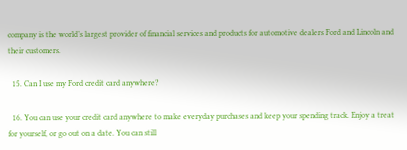company is the world’s largest provider of financial services and products for automotive dealers Ford and Lincoln and their customers.

  15. Can I use my Ford credit card anywhere?

  16. You can use your credit card anywhere to make everyday purchases and keep your spending track. Enjoy a treat for yourself, or go out on a date. You can still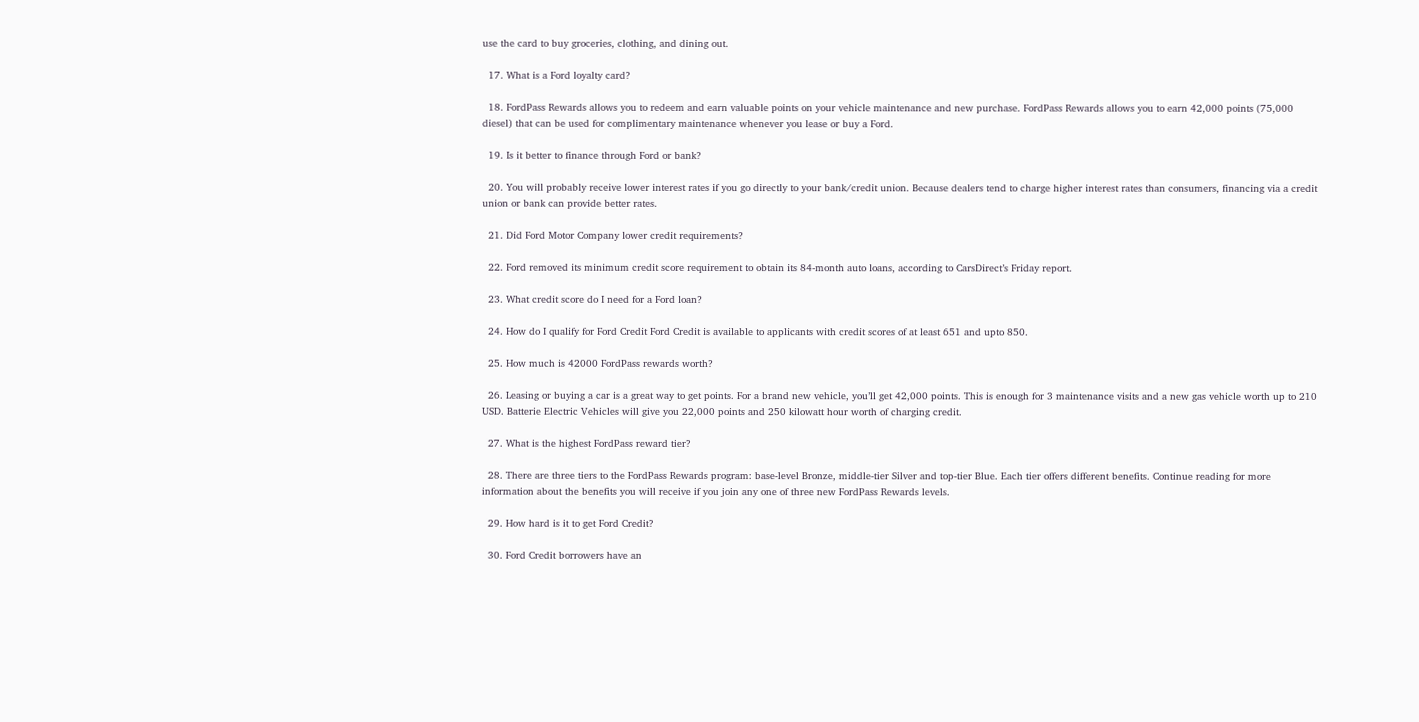use the card to buy groceries, clothing, and dining out.

  17. What is a Ford loyalty card?

  18. FordPass Rewards allows you to redeem and earn valuable points on your vehicle maintenance and new purchase. FordPass Rewards allows you to earn 42,000 points (75,000 diesel) that can be used for complimentary maintenance whenever you lease or buy a Ford.

  19. Is it better to finance through Ford or bank?

  20. You will probably receive lower interest rates if you go directly to your bank/credit union. Because dealers tend to charge higher interest rates than consumers, financing via a credit union or bank can provide better rates.

  21. Did Ford Motor Company lower credit requirements?

  22. Ford removed its minimum credit score requirement to obtain its 84-month auto loans, according to CarsDirect’s Friday report.

  23. What credit score do I need for a Ford loan?

  24. How do I qualify for Ford Credit Ford Credit is available to applicants with credit scores of at least 651 and upto 850.

  25. How much is 42000 FordPass rewards worth?

  26. Leasing or buying a car is a great way to get points. For a brand new vehicle, you’ll get 42,000 points. This is enough for 3 maintenance visits and a new gas vehicle worth up to 210 USD. Batterie Electric Vehicles will give you 22,000 points and 250 kilowatt hour worth of charging credit.

  27. What is the highest FordPass reward tier?

  28. There are three tiers to the FordPass Rewards program: base-level Bronze, middle-tier Silver and top-tier Blue. Each tier offers different benefits. Continue reading for more information about the benefits you will receive if you join any one of three new FordPass Rewards levels.

  29. How hard is it to get Ford Credit?

  30. Ford Credit borrowers have an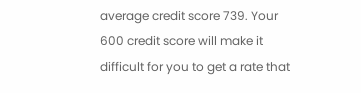average credit score 739. Your 600 credit score will make it difficult for you to get a rate that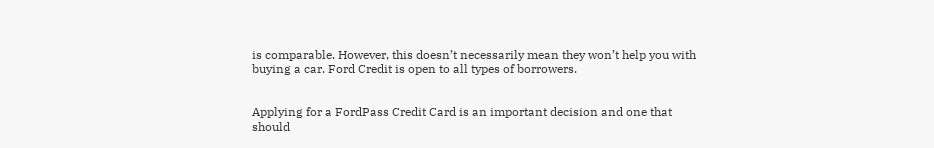is comparable. However, this doesn’t necessarily mean they won’t help you with buying a car. Ford Credit is open to all types of borrowers.


Applying for a FordPass Credit Card is an important decision and one that should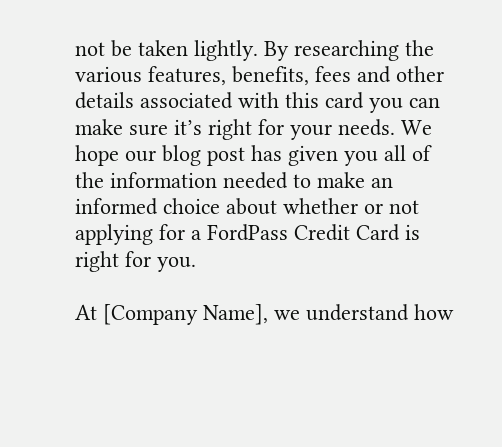not be taken lightly. By researching the various features, benefits, fees and other details associated with this card you can make sure it’s right for your needs. We hope our blog post has given you all of the information needed to make an informed choice about whether or not applying for a FordPass Credit Card is right for you.

At [Company Name], we understand how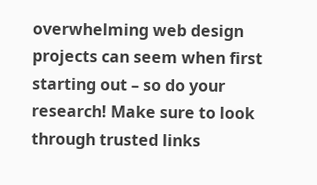overwhelming web design projects can seem when first starting out – so do your research! Make sure to look through trusted links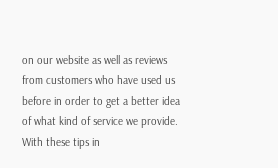on our website as well as reviews from customers who have used us before in order to get a better idea of what kind of service we provide. With these tips in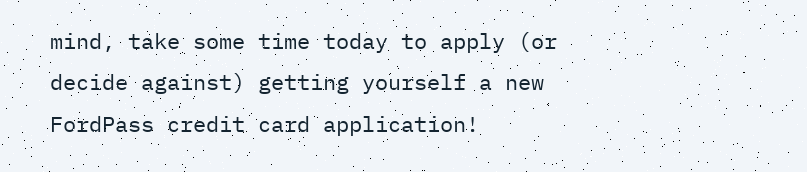mind, take some time today to apply (or decide against) getting yourself a new FordPass credit card application!